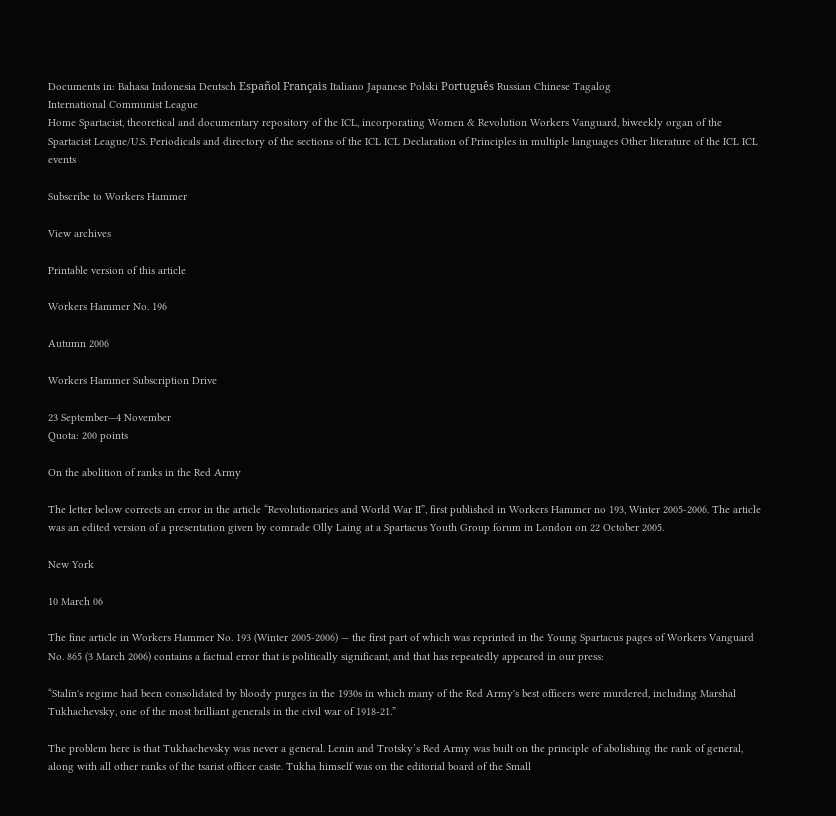Documents in: Bahasa Indonesia Deutsch Español Français Italiano Japanese Polski Português Russian Chinese Tagalog
International Communist League
Home Spartacist, theoretical and documentary repository of the ICL, incorporating Women & Revolution Workers Vanguard, biweekly organ of the Spartacist League/U.S. Periodicals and directory of the sections of the ICL ICL Declaration of Principles in multiple languages Other literature of the ICL ICL events

Subscribe to Workers Hammer

View archives

Printable version of this article

Workers Hammer No. 196

Autumn 2006

Workers Hammer Subscription Drive

23 September—4 November
Quota: 200 points

On the abolition of ranks in the Red Army

The letter below corrects an error in the article “Revolutionaries and World War II”, first published in Workers Hammer no 193, Winter 2005-2006. The article was an edited version of a presentation given by comrade Olly Laing at a Spartacus Youth Group forum in London on 22 October 2005.

New York

10 March 06

The fine article in Workers Hammer No. 193 (Winter 2005-2006) — the first part of which was reprinted in the Young Spartacus pages of Workers Vanguard No. 865 (3 March 2006) contains a factual error that is politically significant, and that has repeatedly appeared in our press:

“Stalin's regime had been consolidated by bloody purges in the 1930s in which many of the Red Army's best officers were murdered, including Marshal Tukhachevsky, one of the most brilliant generals in the civil war of 1918-21.”

The problem here is that Tukhachevsky was never a general. Lenin and Trotsky’s Red Army was built on the principle of abolishing the rank of general, along with all other ranks of the tsarist officer caste. Tukha himself was on the editorial board of the Small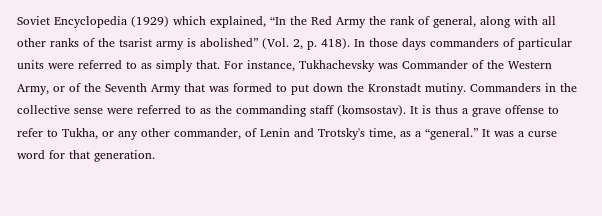Soviet Encyclopedia (1929) which explained, “In the Red Army the rank of general, along with all other ranks of the tsarist army is abolished” (Vol. 2, p. 418). In those days commanders of particular units were referred to as simply that. For instance, Tukhachevsky was Commander of the Western Army, or of the Seventh Army that was formed to put down the Kronstadt mutiny. Commanders in the collective sense were referred to as the commanding staff (komsostav). It is thus a grave offense to refer to Tukha, or any other commander, of Lenin and Trotsky's time, as a “general.” It was a curse word for that generation.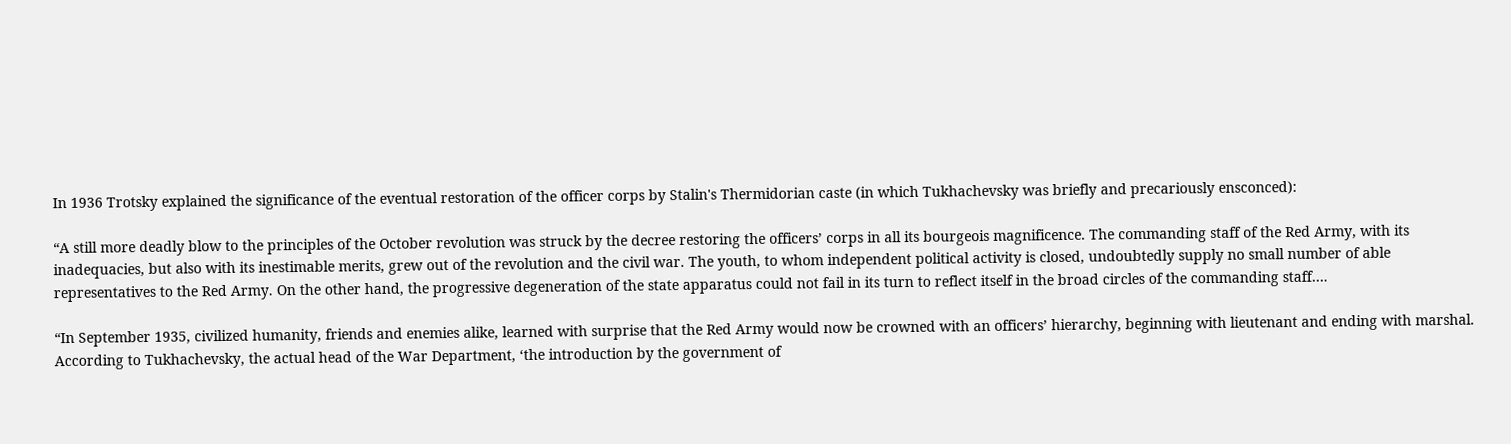In 1936 Trotsky explained the significance of the eventual restoration of the officer corps by Stalin's Thermidorian caste (in which Tukhachevsky was briefly and precariously ensconced):

“A still more deadly blow to the principles of the October revolution was struck by the decree restoring the officers’ corps in all its bourgeois magnificence. The commanding staff of the Red Army, with its inadequacies, but also with its inestimable merits, grew out of the revolution and the civil war. The youth, to whom independent political activity is closed, undoubtedly supply no small number of able representatives to the Red Army. On the other hand, the progressive degeneration of the state apparatus could not fail in its turn to reflect itself in the broad circles of the commanding staff….

“In September 1935, civilized humanity, friends and enemies alike, learned with surprise that the Red Army would now be crowned with an officers’ hierarchy, beginning with lieutenant and ending with marshal. According to Tukhachevsky, the actual head of the War Department, ‘the introduction by the government of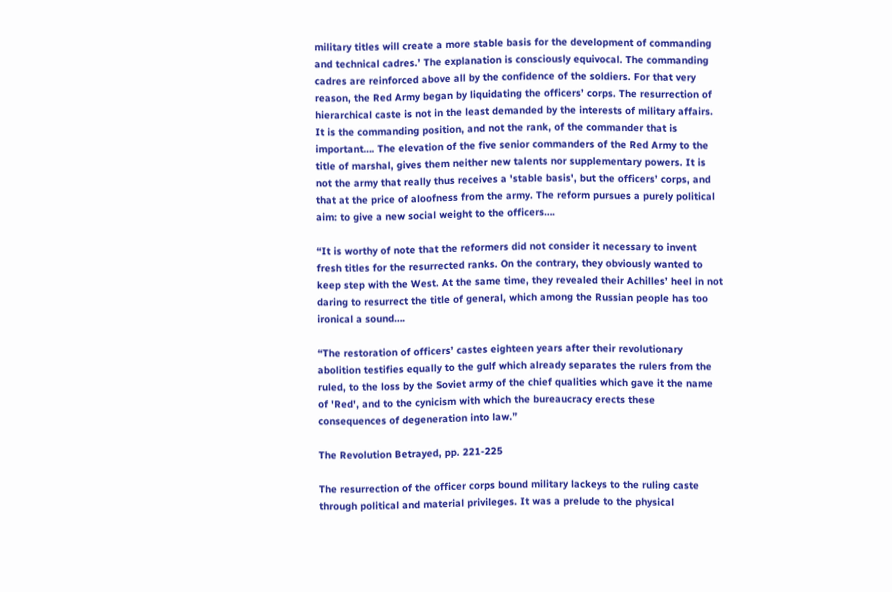military titles will create a more stable basis for the development of commanding and technical cadres.’ The explanation is consciously equivocal. The commanding cadres are reinforced above all by the confidence of the soldiers. For that very reason, the Red Army began by liquidating the officers’ corps. The resurrection of hierarchical caste is not in the least demanded by the interests of military affairs. It is the commanding position, and not the rank, of the commander that is important…. The elevation of the five senior commanders of the Red Army to the title of marshal, gives them neither new talents nor supplementary powers. It is not the army that really thus receives a 'stable basis', but the officers’ corps, and that at the price of aloofness from the army. The reform pursues a purely political aim: to give a new social weight to the officers….

“It is worthy of note that the reformers did not consider it necessary to invent fresh titles for the resurrected ranks. On the contrary, they obviously wanted to keep step with the West. At the same time, they revealed their Achilles’ heel in not daring to resurrect the title of general, which among the Russian people has too ironical a sound….

“The restoration of officers’ castes eighteen years after their revolutionary abolition testifies equally to the gulf which already separates the rulers from the ruled, to the loss by the Soviet army of the chief qualities which gave it the name of 'Red', and to the cynicism with which the bureaucracy erects these consequences of degeneration into law.”

The Revolution Betrayed, pp. 221-225

The resurrection of the officer corps bound military lackeys to the ruling caste through political and material privileges. It was a prelude to the physical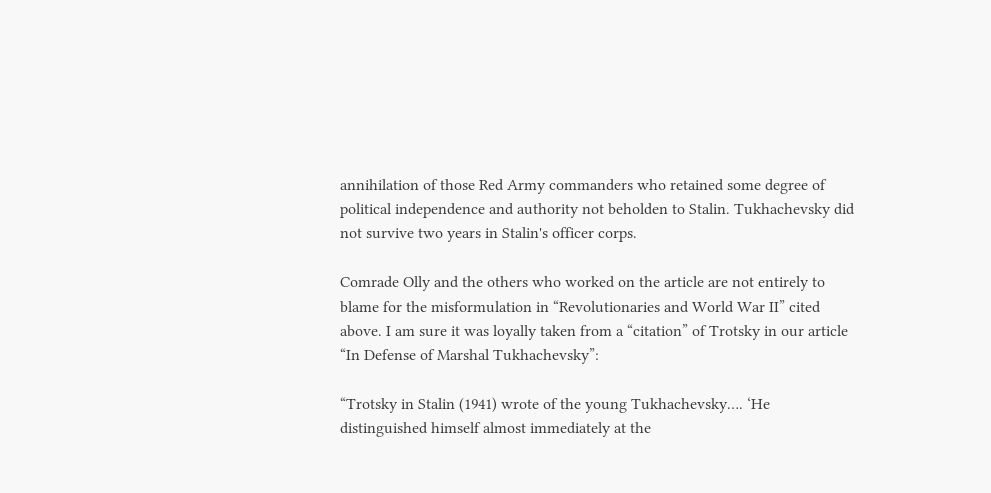annihilation of those Red Army commanders who retained some degree of political independence and authority not beholden to Stalin. Tukhachevsky did not survive two years in Stalin's officer corps.

Comrade Olly and the others who worked on the article are not entirely to blame for the misformulation in “Revolutionaries and World War II” cited above. I am sure it was loyally taken from a “citation” of Trotsky in our article “In Defense of Marshal Tukhachevsky”:

“Trotsky in Stalin (1941) wrote of the young Tukhachevsky…. ‘He distinguished himself almost immediately at the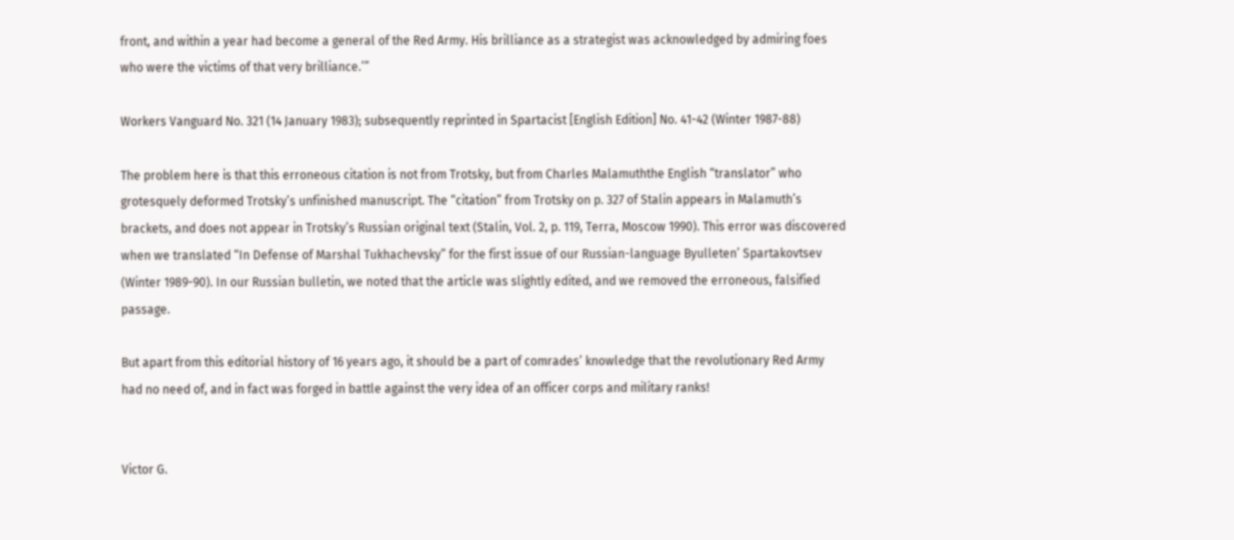front, and within a year had become a general of the Red Army. His brilliance as a strategist was acknowledged by admiring foes who were the victims of that very brilliance.’”

Workers Vanguard No. 321 (14 January 1983); subsequently reprinted in Spartacist [English Edition] No. 41-42 (Winter 1987-88)

The problem here is that this erroneous citation is not from Trotsky, but from Charles Malamuththe English “translator” who grotesquely deformed Trotsky’s unfinished manuscript. The “citation” from Trotsky on p. 327 of Stalin appears in Malamuth’s brackets, and does not appear in Trotsky’s Russian original text (Stalin, Vol. 2, p. 119, Terra, Moscow 1990). This error was discovered when we translated “In Defense of Marshal Tukhachevsky” for the first issue of our Russian-language Byulleten’ Spartakovtsev (Winter 1989-90). In our Russian bulletin, we noted that the article was slightly edited, and we removed the erroneous, falsified passage.

But apart from this editorial history of 16 years ago, it should be a part of comrades’ knowledge that the revolutionary Red Army had no need of, and in fact was forged in battle against the very idea of an officer corps and military ranks!


Victor G.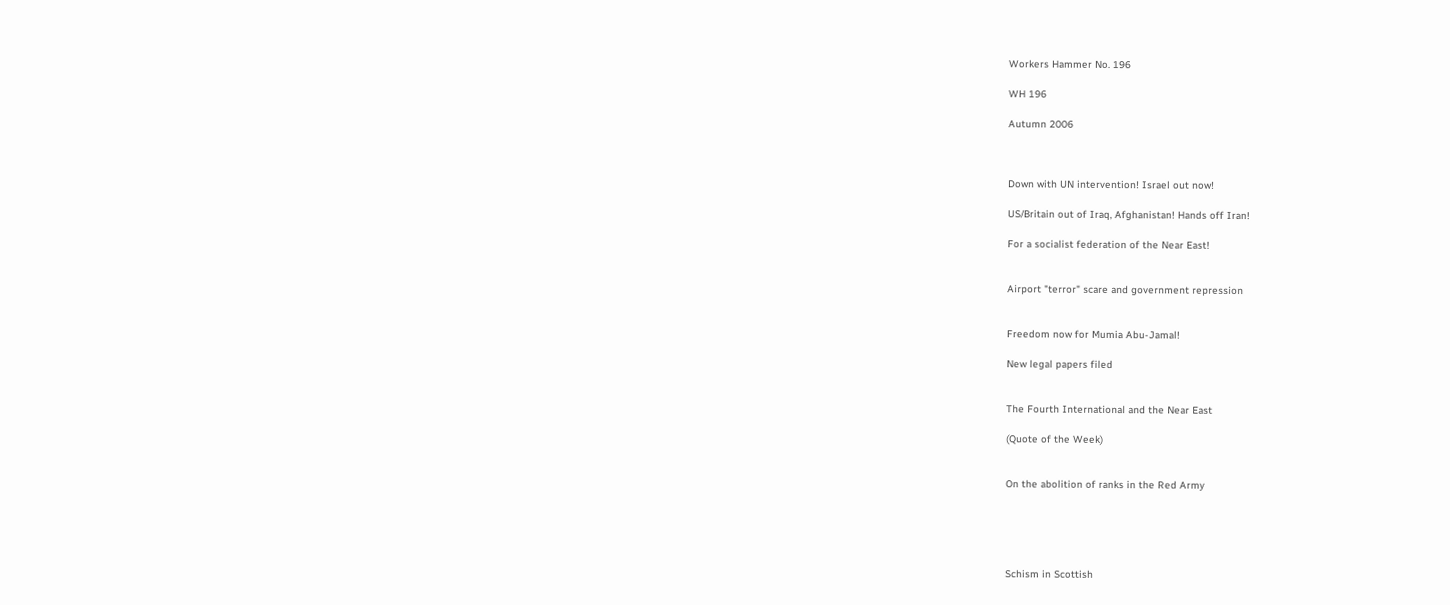Workers Hammer No. 196

WH 196

Autumn 2006



Down with UN intervention! Israel out now!

US/Britain out of Iraq, Afghanistan! Hands off Iran!

For a socialist federation of the Near East!


Airport "terror" scare and government repression


Freedom now for Mumia Abu-Jamal!

New legal papers filed


The Fourth International and the Near East

(Quote of the Week)


On the abolition of ranks in the Red Army





Schism in Scottish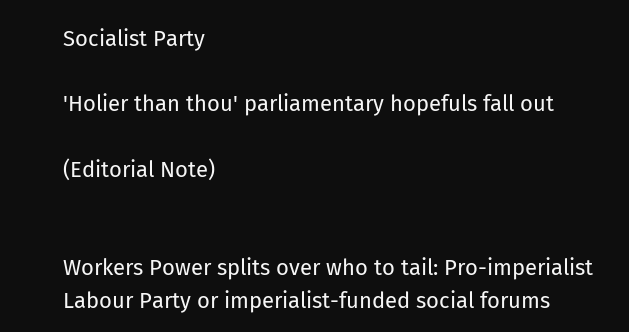Socialist Party

'Holier than thou' parliamentary hopefuls fall out

(Editorial Note)


Workers Power splits over who to tail: Pro-imperialist Labour Party or imperialist-funded social forums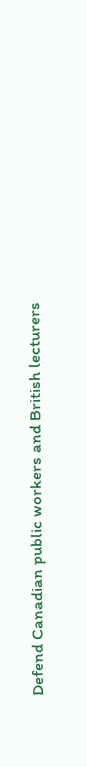Defend Canadian public workers and British lecturers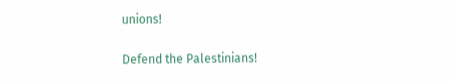unions!

Defend the Palestinians!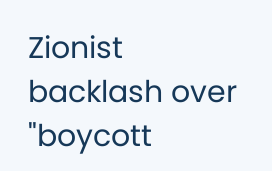Zionist backlash over "boycott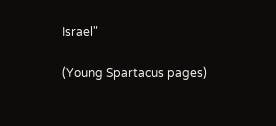Israel"

(Young Spartacus pages)